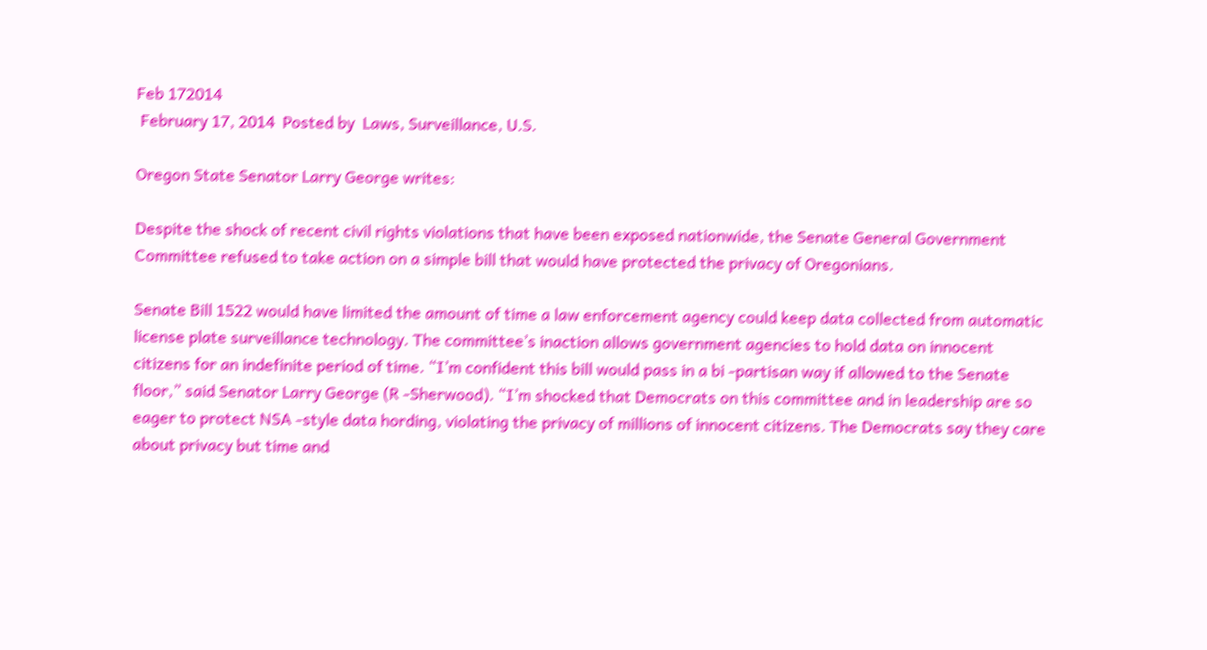Feb 172014
 February 17, 2014  Posted by  Laws, Surveillance, U.S.

Oregon State Senator Larry George writes:

Despite the shock of recent civil rights violations that have been exposed nationwide, the Senate General Government Committee refused to take action on a simple bill that would have protected the privacy of Oregonians.

Senate Bill 1522 would have limited the amount of time a law enforcement agency could keep data collected from automatic license plate surveillance technology. The committee’s inaction allows government agencies to hold data on innocent citizens for an indefinite period of time. “I’m confident this bill would pass in a bi -partisan way if allowed to the Senate floor,” said Senator Larry George (R -Sherwood). “I’m shocked that Democrats on this committee and in leadership are so eager to protect NSA -style data hording, violating the privacy of millions of innocent citizens. The Democrats say they care about privacy but time and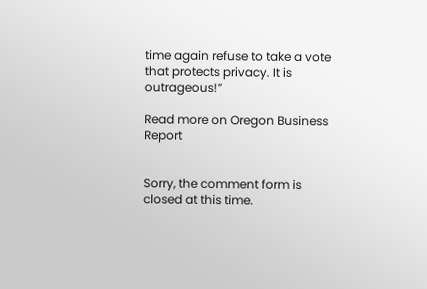time again refuse to take a vote that protects privacy. It is outrageous!”

Read more on Oregon Business Report


Sorry, the comment form is closed at this time.